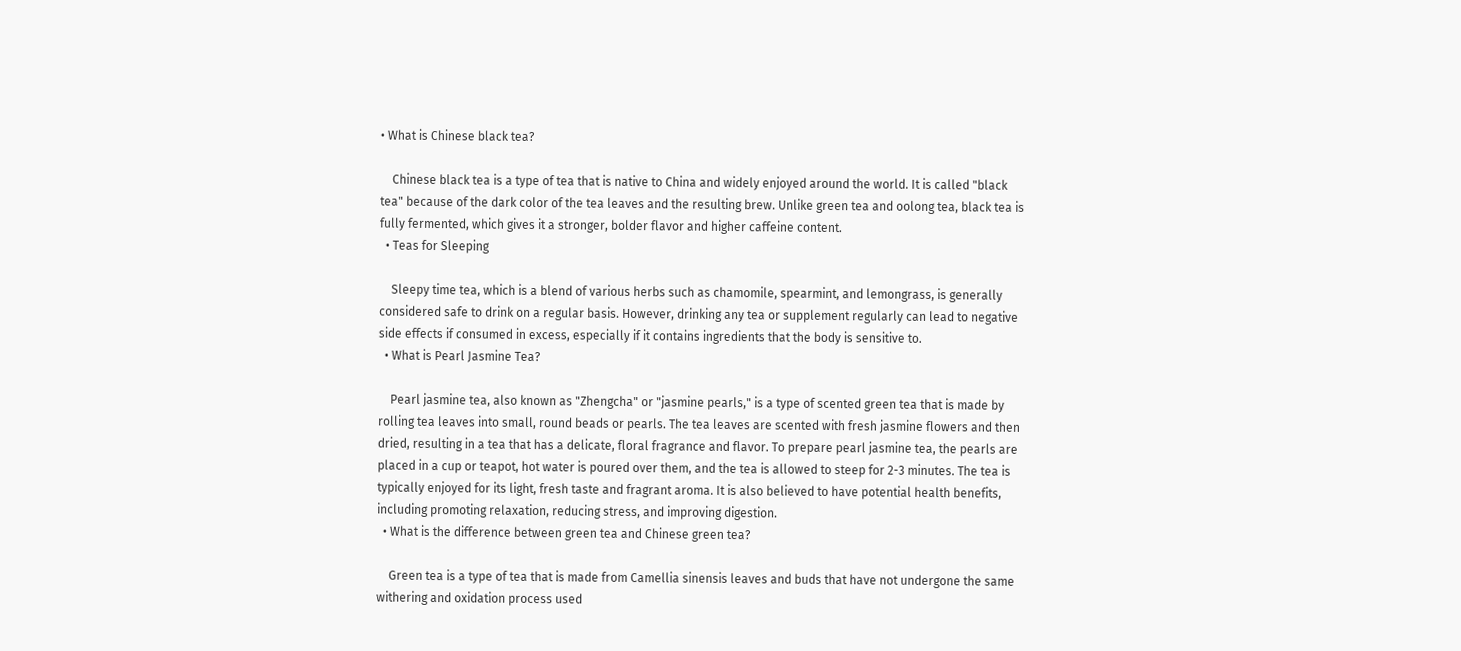• What is Chinese black tea?

    Chinese black tea is a type of tea that is native to China and widely enjoyed around the world. It is called "black tea" because of the dark color of the tea leaves and the resulting brew. Unlike green tea and oolong tea, black tea is fully fermented, which gives it a stronger, bolder flavor and higher caffeine content.
  • Teas for Sleeping

    Sleepy time tea, which is a blend of various herbs such as chamomile, spearmint, and lemongrass, is generally considered safe to drink on a regular basis. However, drinking any tea or supplement regularly can lead to negative side effects if consumed in excess, especially if it contains ingredients that the body is sensitive to.
  • What is Pearl Jasmine Tea?

    Pearl jasmine tea, also known as "Zhengcha" or "jasmine pearls," is a type of scented green tea that is made by rolling tea leaves into small, round beads or pearls. The tea leaves are scented with fresh jasmine flowers and then dried, resulting in a tea that has a delicate, floral fragrance and flavor. To prepare pearl jasmine tea, the pearls are placed in a cup or teapot, hot water is poured over them, and the tea is allowed to steep for 2-3 minutes. The tea is typically enjoyed for its light, fresh taste and fragrant aroma. It is also believed to have potential health benefits, including promoting relaxation, reducing stress, and improving digestion.
  • What is the difference between green tea and Chinese green tea?

    Green tea is a type of tea that is made from Camellia sinensis leaves and buds that have not undergone the same withering and oxidation process used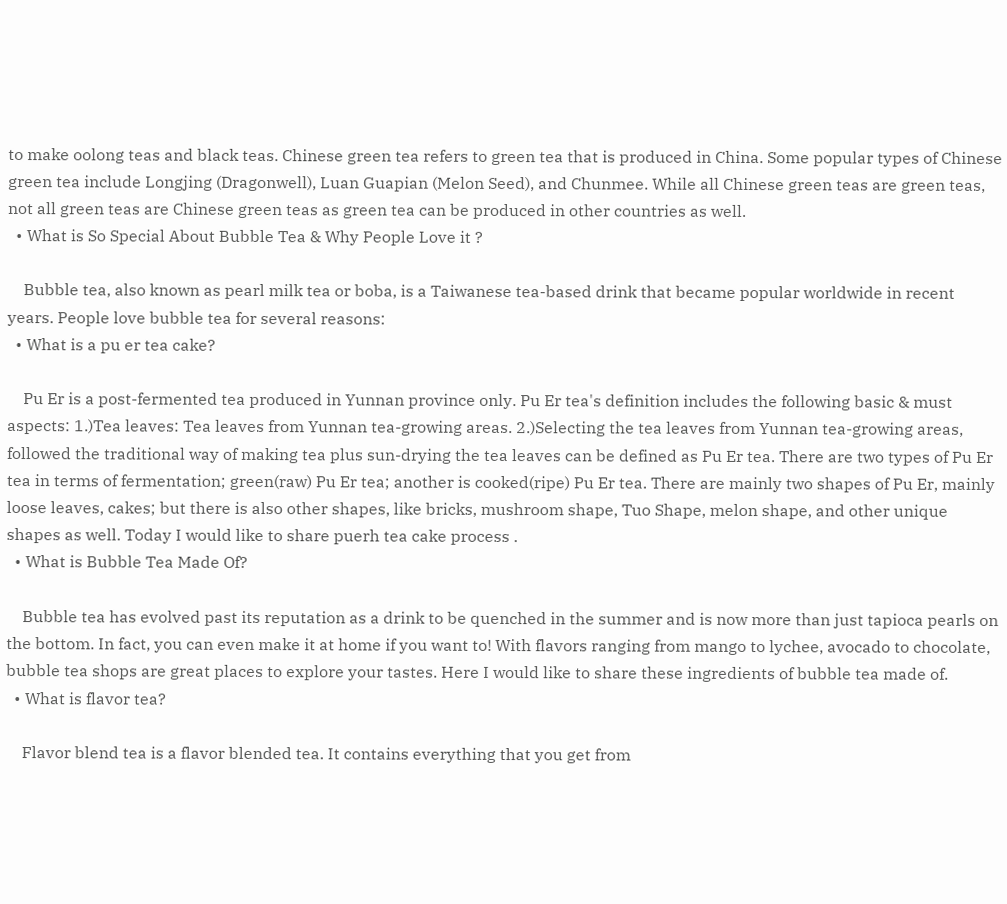to make oolong teas and black teas. Chinese green tea refers to green tea that is produced in China. Some popular types of Chinese green tea include Longjing (Dragonwell), Luan Guapian (Melon Seed), and Chunmee. While all Chinese green teas are green teas, not all green teas are Chinese green teas as green tea can be produced in other countries as well.
  • What is So Special About Bubble Tea & Why People Love it ?

    Bubble tea, also known as pearl milk tea or boba, is a Taiwanese tea-based drink that became popular worldwide in recent years. People love bubble tea for several reasons:
  • What is a pu er tea cake?

    Pu Er is a post-fermented tea produced in Yunnan province only. Pu Er tea's definition includes the following basic & must aspects: 1.)Tea leaves: Tea leaves from Yunnan tea-growing areas. 2.)Selecting the tea leaves from Yunnan tea-growing areas, followed the traditional way of making tea plus sun-drying the tea leaves can be defined as Pu Er tea. There are two types of Pu Er tea in terms of fermentation; green(raw) Pu Er tea; another is cooked(ripe) Pu Er tea. There are mainly two shapes of Pu Er, mainly loose leaves, cakes; but there is also other shapes, like bricks, mushroom shape, Tuo Shape, melon shape, and other unique shapes as well. Today I would like to share puerh tea cake process .
  • What is Bubble Tea Made Of?

    Bubble tea has evolved past its reputation as a drink to be quenched in the summer and is now more than just tapioca pearls on the bottom. In fact, you can even make it at home if you want to! With flavors ranging from mango to lychee, avocado to chocolate, bubble tea shops are great places to explore your tastes. Here I would like to share these ingredients of bubble tea made of.
  • What is flavor tea?

    Flavor blend tea is a flavor blended tea. It contains everything that you get from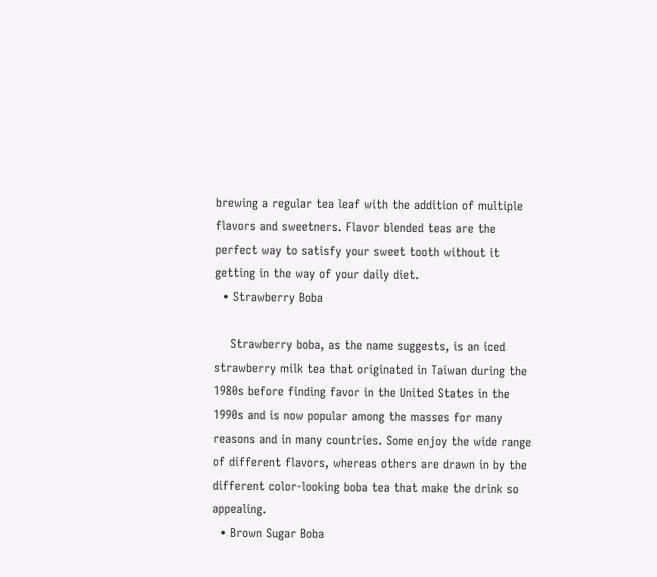brewing a regular tea leaf with the addition of multiple flavors and sweetners. Flavor blended teas are the perfect way to satisfy your sweet tooth without it getting in the way of your daily diet.
  • Strawberry Boba

    Strawberry boba, as the name suggests, is an iced strawberry milk tea that originated in Taiwan during the 1980s before finding favor in the United States in the 1990s and is now popular among the masses for many reasons and in many countries. Some enjoy the wide range of different flavors, whereas others are drawn in by the different color-looking boba tea that make the drink so appealing.
  • Brown Sugar Boba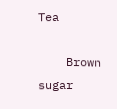Tea

    Brown sugar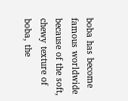boba has become famous worldwide because of the soft, chewy texture of boba, the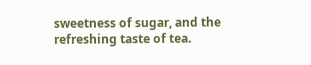sweetness of sugar, and the refreshing taste of tea.